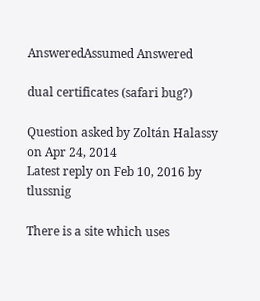AnsweredAssumed Answered

dual certificates (safari bug?)

Question asked by Zoltán Halassy on Apr 24, 2014
Latest reply on Feb 10, 2016 by tlussnig

There is a site which uses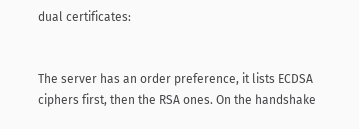dual certificates:


The server has an order preference, it lists ECDSA ciphers first, then the RSA ones. On the handshake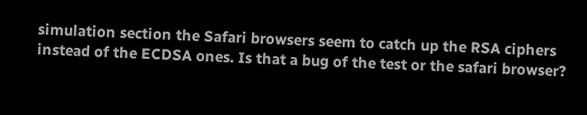simulation section the Safari browsers seem to catch up the RSA ciphers instead of the ECDSA ones. Is that a bug of the test or the safari browser?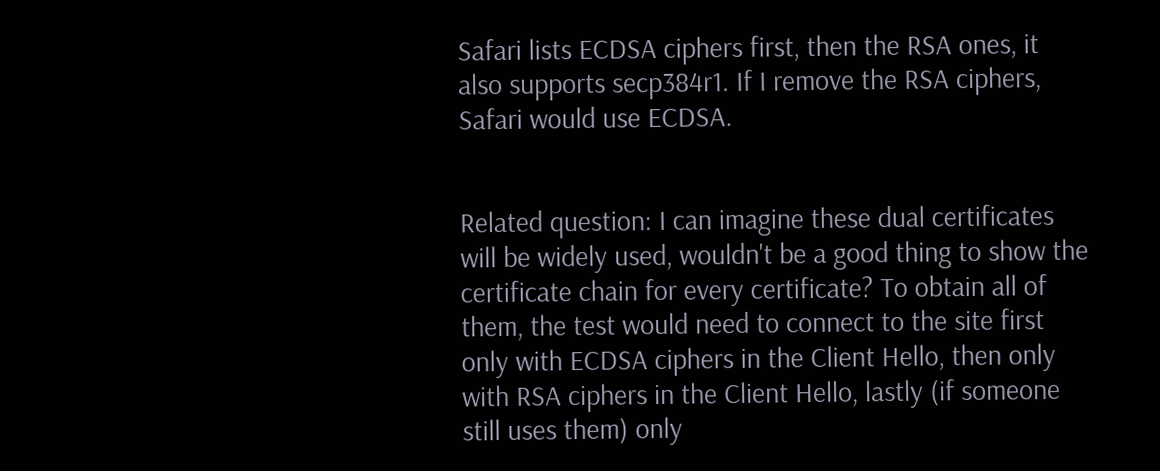Safari lists ECDSA ciphers first, then the RSA ones, it also supports secp384r1. If I remove the RSA ciphers, Safari would use ECDSA.


Related question: I can imagine these dual certificates will be widely used, wouldn't be a good thing to show the certificate chain for every certificate? To obtain all of them, the test would need to connect to the site first only with ECDSA ciphers in the Client Hello, then only with RSA ciphers in the Client Hello, lastly (if someone still uses them) only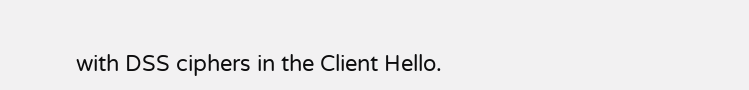with DSS ciphers in the Client Hello.